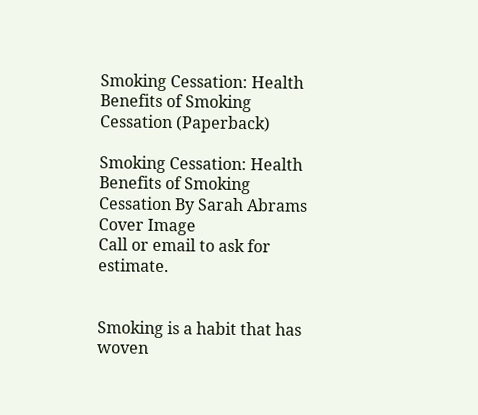Smoking Cessation: Health Benefits of Smoking Cessation (Paperback)

Smoking Cessation: Health Benefits of Smoking Cessation By Sarah Abrams Cover Image
Call or email to ask for estimate.


Smoking is a habit that has woven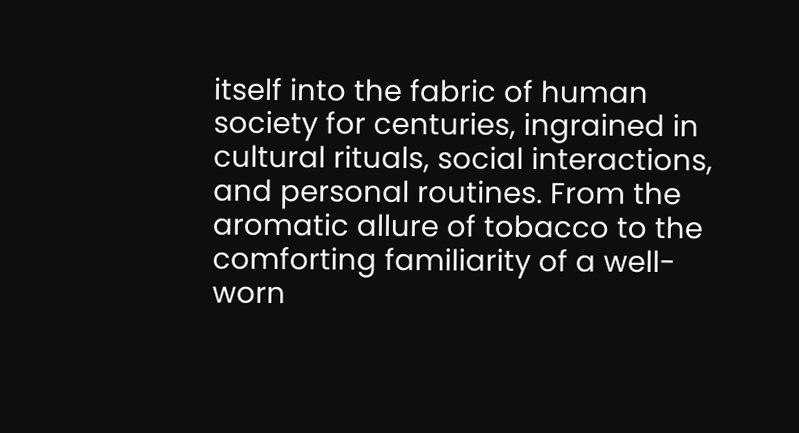itself into the fabric of human society for centuries, ingrained in cultural rituals, social interactions, and personal routines. From the aromatic allure of tobacco to the comforting familiarity of a well-worn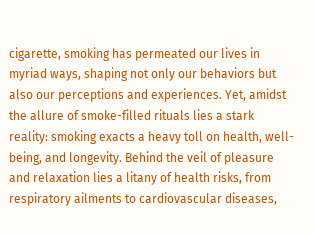cigarette, smoking has permeated our lives in myriad ways, shaping not only our behaviors but also our perceptions and experiences. Yet, amidst the allure of smoke-filled rituals lies a stark reality: smoking exacts a heavy toll on health, well-being, and longevity. Behind the veil of pleasure and relaxation lies a litany of health risks, from respiratory ailments to cardiovascular diseases,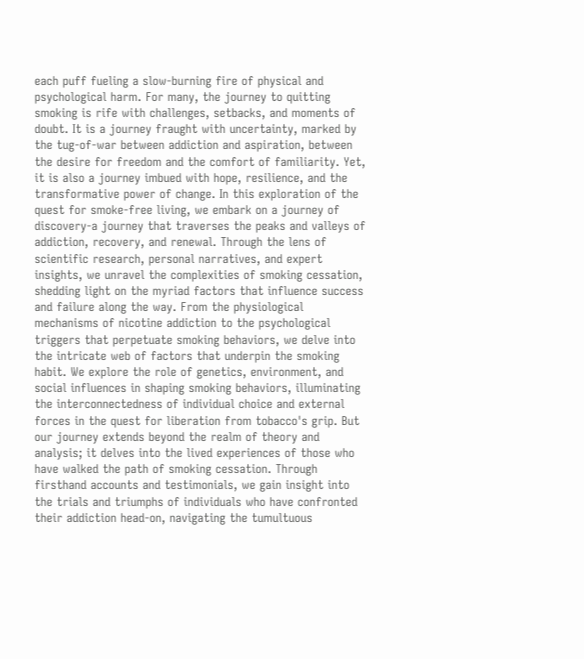each puff fueling a slow-burning fire of physical and psychological harm. For many, the journey to quitting smoking is rife with challenges, setbacks, and moments of doubt. It is a journey fraught with uncertainty, marked by the tug-of-war between addiction and aspiration, between the desire for freedom and the comfort of familiarity. Yet, it is also a journey imbued with hope, resilience, and the transformative power of change. In this exploration of the quest for smoke-free living, we embark on a journey of discovery-a journey that traverses the peaks and valleys of addiction, recovery, and renewal. Through the lens of scientific research, personal narratives, and expert insights, we unravel the complexities of smoking cessation, shedding light on the myriad factors that influence success and failure along the way. From the physiological mechanisms of nicotine addiction to the psychological triggers that perpetuate smoking behaviors, we delve into the intricate web of factors that underpin the smoking habit. We explore the role of genetics, environment, and social influences in shaping smoking behaviors, illuminating the interconnectedness of individual choice and external forces in the quest for liberation from tobacco's grip. But our journey extends beyond the realm of theory and analysis; it delves into the lived experiences of those who have walked the path of smoking cessation. Through firsthand accounts and testimonials, we gain insight into the trials and triumphs of individuals who have confronted their addiction head-on, navigating the tumultuous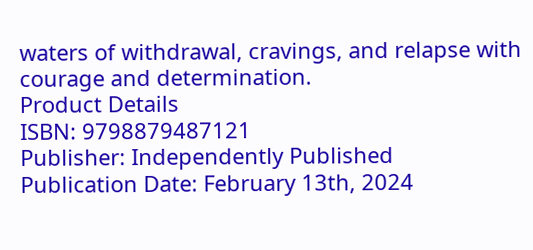waters of withdrawal, cravings, and relapse with courage and determination.
Product Details
ISBN: 9798879487121
Publisher: Independently Published
Publication Date: February 13th, 2024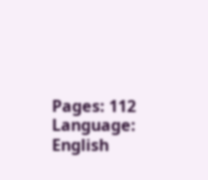Pages: 112
Language: English